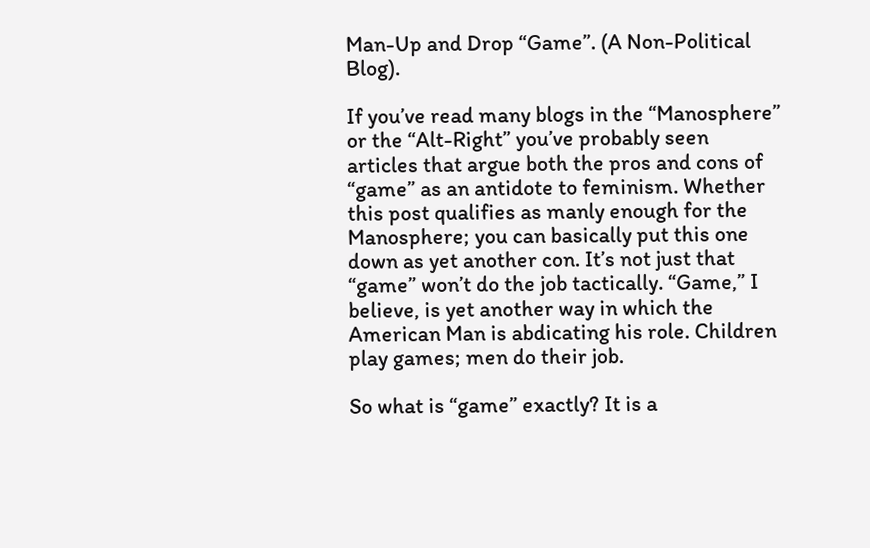Man-Up and Drop “Game”. (A Non-Political Blog).

If you’ve read many blogs in the “Manosphere” or the “Alt-Right” you’ve probably seen articles that argue both the pros and cons of “game” as an antidote to feminism. Whether this post qualifies as manly enough for the Manosphere; you can basically put this one down as yet another con. It’s not just that “game” won’t do the job tactically. “Game,” I believe, is yet another way in which the American Man is abdicating his role. Children play games; men do their job.

So what is “game” exactly? It is a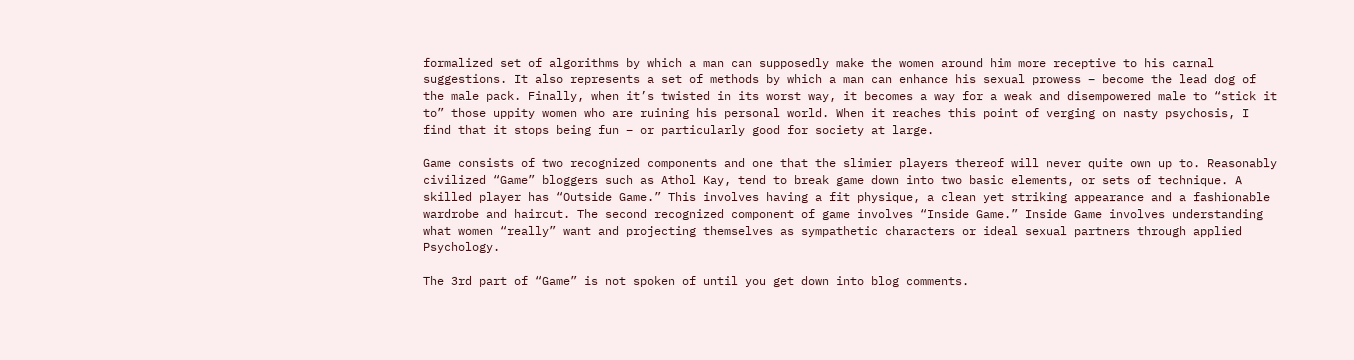formalized set of algorithms by which a man can supposedly make the women around him more receptive to his carnal suggestions. It also represents a set of methods by which a man can enhance his sexual prowess – become the lead dog of the male pack. Finally, when it’s twisted in its worst way, it becomes a way for a weak and disempowered male to “stick it to” those uppity women who are ruining his personal world. When it reaches this point of verging on nasty psychosis, I find that it stops being fun – or particularly good for society at large.

Game consists of two recognized components and one that the slimier players thereof will never quite own up to. Reasonably civilized “Game” bloggers such as Athol Kay, tend to break game down into two basic elements, or sets of technique. A skilled player has “Outside Game.” This involves having a fit physique, a clean yet striking appearance and a fashionable wardrobe and haircut. The second recognized component of game involves “Inside Game.” Inside Game involves understanding what women “really” want and projecting themselves as sympathetic characters or ideal sexual partners through applied Psychology.

The 3rd part of “Game” is not spoken of until you get down into blog comments.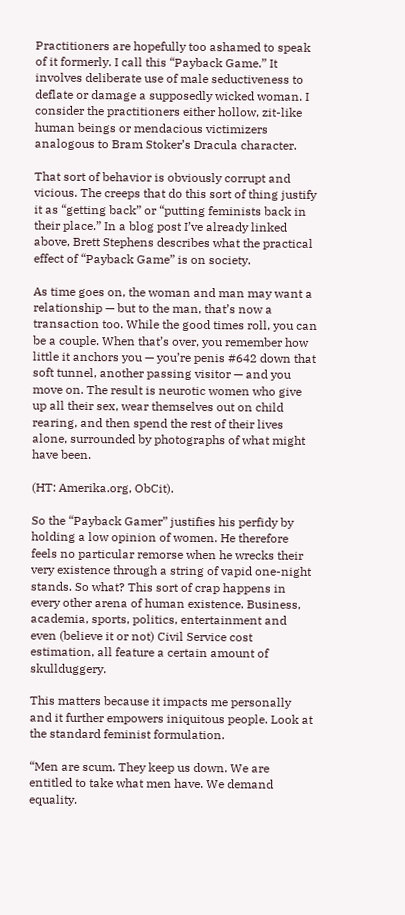Practitioners are hopefully too ashamed to speak of it formerly. I call this “Payback Game.” It involves deliberate use of male seductiveness to deflate or damage a supposedly wicked woman. I consider the practitioners either hollow, zit-like human beings or mendacious victimizers analogous to Bram Stoker’s Dracula character.

That sort of behavior is obviously corrupt and vicious. The creeps that do this sort of thing justify it as “getting back” or “putting feminists back in their place.” In a blog post I’ve already linked above, Brett Stephens describes what the practical effect of “Payback Game” is on society.

As time goes on, the woman and man may want a relationship — but to the man, that’s now a transaction too. While the good times roll, you can be a couple. When that’s over, you remember how little it anchors you — you’re penis #642 down that soft tunnel, another passing visitor — and you move on. The result is neurotic women who give up all their sex, wear themselves out on child rearing, and then spend the rest of their lives alone, surrounded by photographs of what might have been.

(HT: Amerika.org, ObCit).

So the “Payback Gamer” justifies his perfidy by holding a low opinion of women. He therefore feels no particular remorse when he wrecks their very existence through a string of vapid one-night stands. So what? This sort of crap happens in every other arena of human existence. Business, academia, sports, politics, entertainment and even (believe it or not) Civil Service cost estimation, all feature a certain amount of skullduggery.

This matters because it impacts me personally and it further empowers iniquitous people. Look at the standard feminist formulation.

“Men are scum. They keep us down. We are entitled to take what men have. We demand equality.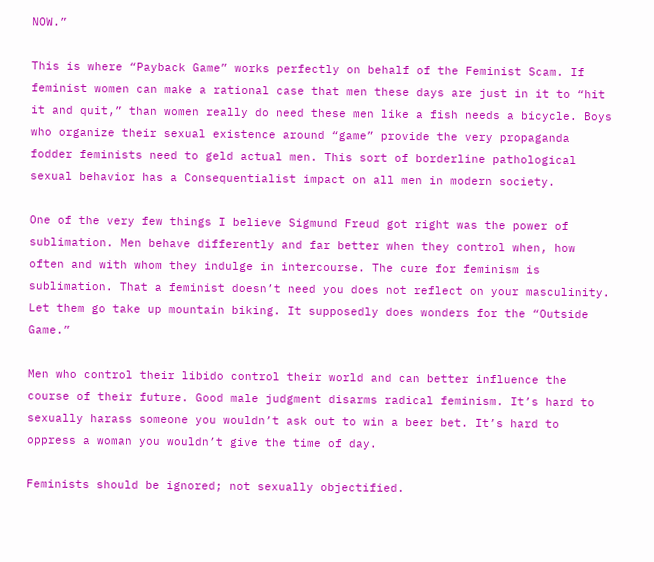NOW.”

This is where “Payback Game” works perfectly on behalf of the Feminist Scam. If feminist women can make a rational case that men these days are just in it to “hit it and quit,” than women really do need these men like a fish needs a bicycle. Boys who organize their sexual existence around “game” provide the very propaganda fodder feminists need to geld actual men. This sort of borderline pathological sexual behavior has a Consequentialist impact on all men in modern society.

One of the very few things I believe Sigmund Freud got right was the power of sublimation. Men behave differently and far better when they control when, how often and with whom they indulge in intercourse. The cure for feminism is sublimation. That a feminist doesn’t need you does not reflect on your masculinity. Let them go take up mountain biking. It supposedly does wonders for the “Outside Game.”

Men who control their libido control their world and can better influence the course of their future. Good male judgment disarms radical feminism. It’s hard to sexually harass someone you wouldn’t ask out to win a beer bet. It’s hard to oppress a woman you wouldn’t give the time of day.

Feminists should be ignored; not sexually objectified.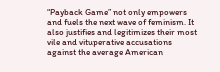“Payback Game” not only empowers and fuels the next wave of feminism. It also justifies and legitimizes their most vile and vituperative accusations against the average American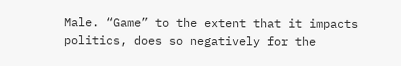Male. “Game” to the extent that it impacts politics, does so negatively for the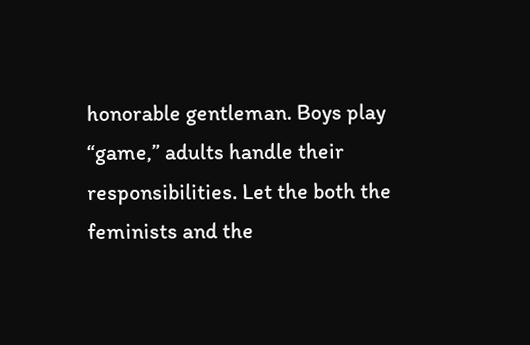honorable gentleman. Boys play “game,” adults handle their responsibilities. Let the both the feminists and the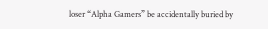loser “Alpha Gamers” be accidentally buried by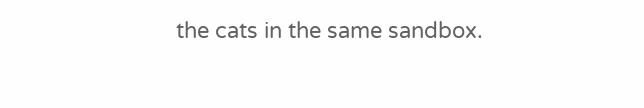the cats in the same sandbox.